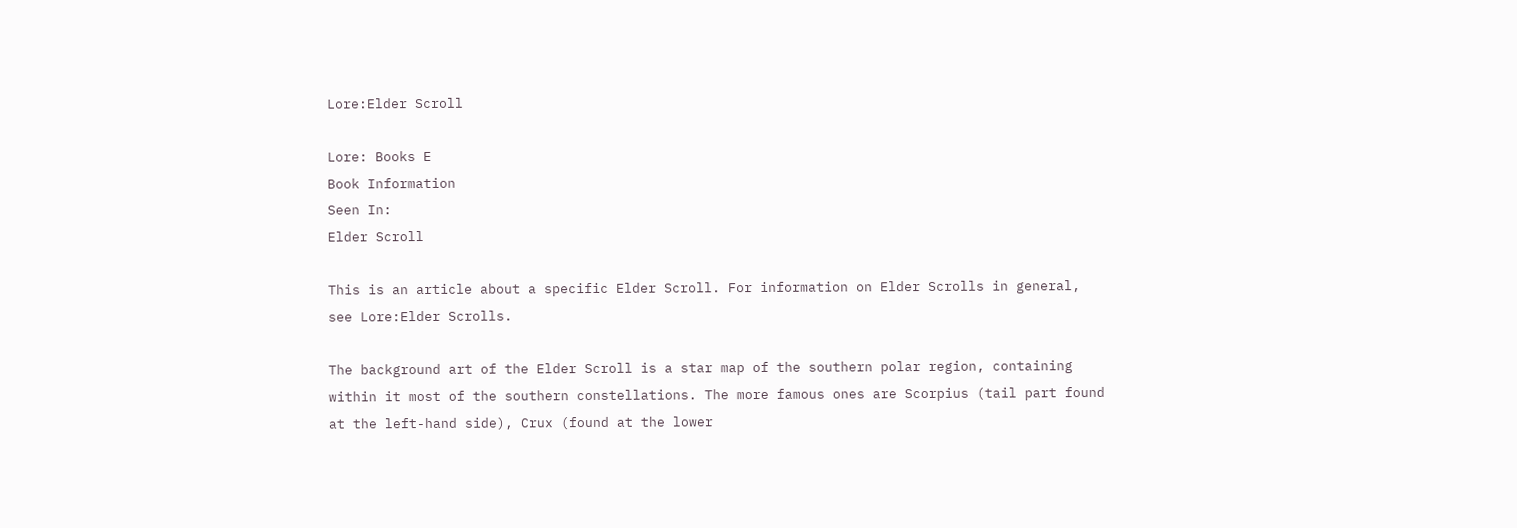Lore:Elder Scroll

Lore: Books E
Book Information
Seen In:
Elder Scroll

This is an article about a specific Elder Scroll. For information on Elder Scrolls in general, see Lore:Elder Scrolls.

The background art of the Elder Scroll is a star map of the southern polar region, containing within it most of the southern constellations. The more famous ones are Scorpius (tail part found at the left-hand side), Crux (found at the lower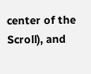center of the Scroll), and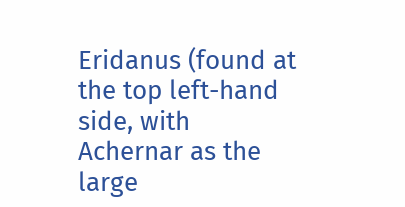Eridanus (found at the top left-hand side, with Achernar as the large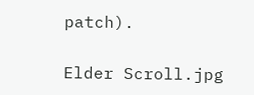patch).

Elder Scroll.jpg